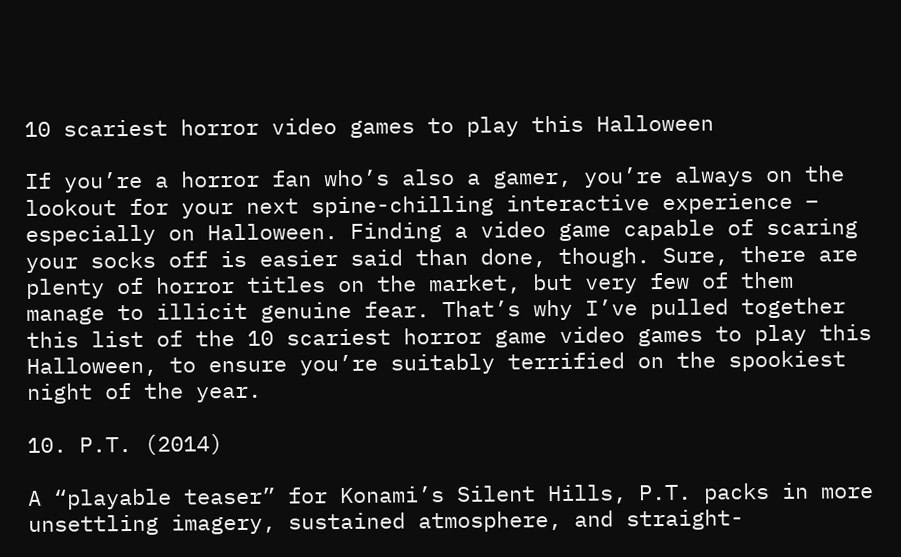10 scariest horror video games to play this Halloween

If you’re a horror fan who’s also a gamer, you’re always on the lookout for your next spine-chilling interactive experience – especially on Halloween. Finding a video game capable of scaring your socks off is easier said than done, though. Sure, there are plenty of horror titles on the market, but very few of them manage to illicit genuine fear. That’s why I’ve pulled together this list of the 10 scariest horror game video games to play this Halloween, to ensure you’re suitably terrified on the spookiest night of the year.

10. P.T. (2014)

A “playable teaser” for Konami’s Silent Hills, P.T. packs in more unsettling imagery, sustained atmosphere, and straight-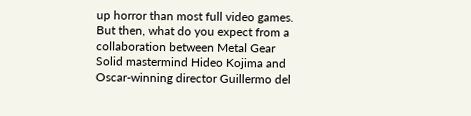up horror than most full video games. But then, what do you expect from a collaboration between Metal Gear Solid mastermind Hideo Kojima and Oscar-winning director Guillermo del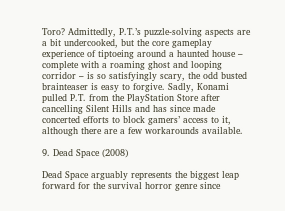Toro? Admittedly, P.T.’s puzzle-solving aspects are a bit undercooked, but the core gameplay experience of tiptoeing around a haunted house – complete with a roaming ghost and looping corridor – is so satisfyingly scary, the odd busted brainteaser is easy to forgive. Sadly, Konami pulled P.T. from the PlayStation Store after cancelling Silent Hills and has since made concerted efforts to block gamers’ access to it, although there are a few workarounds available.

9. Dead Space (2008)

Dead Space arguably represents the biggest leap forward for the survival horror genre since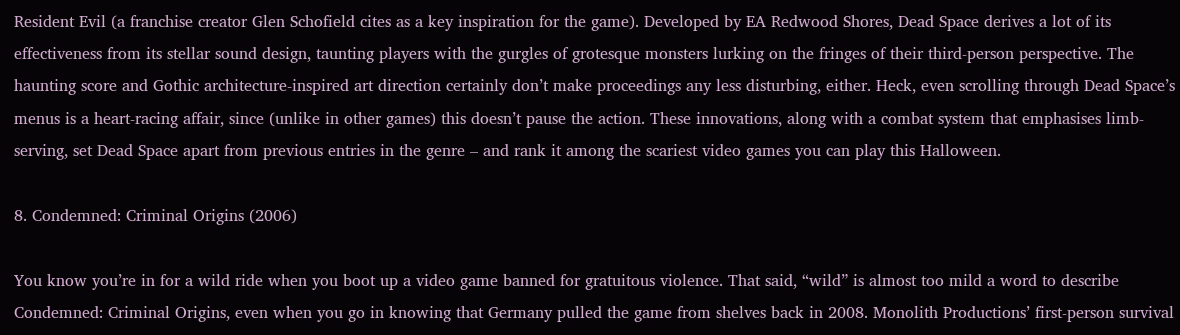Resident Evil (a franchise creator Glen Schofield cites as a key inspiration for the game). Developed by EA Redwood Shores, Dead Space derives a lot of its effectiveness from its stellar sound design, taunting players with the gurgles of grotesque monsters lurking on the fringes of their third-person perspective. The haunting score and Gothic architecture-inspired art direction certainly don’t make proceedings any less disturbing, either. Heck, even scrolling through Dead Space’s menus is a heart-racing affair, since (unlike in other games) this doesn’t pause the action. These innovations, along with a combat system that emphasises limb-serving, set Dead Space apart from previous entries in the genre – and rank it among the scariest video games you can play this Halloween.

8. Condemned: Criminal Origins (2006)

You know you’re in for a wild ride when you boot up a video game banned for gratuitous violence. That said, “wild” is almost too mild a word to describe Condemned: Criminal Origins, even when you go in knowing that Germany pulled the game from shelves back in 2008. Monolith Productions’ first-person survival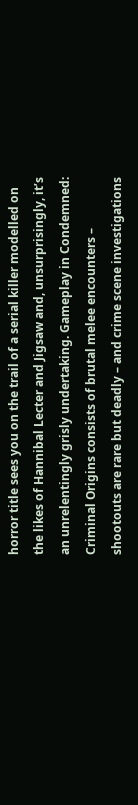horror title sees you on the trail of a serial killer modelled on the likes of Hannibal Lecter and Jigsaw and, unsurprisingly, it’s an unrelentingly grisly undertaking. Gameplay in Condemned: Criminal Origins consists of brutal melee encounters – shootouts are rare but deadly – and crime scene investigations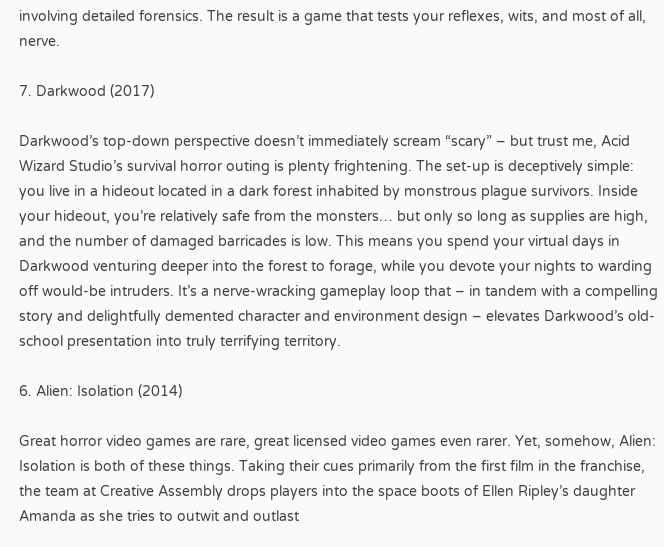involving detailed forensics. The result is a game that tests your reflexes, wits, and most of all, nerve.

7. Darkwood (2017)

Darkwood’s top-down perspective doesn’t immediately scream “scary” – but trust me, Acid Wizard Studio’s survival horror outing is plenty frightening. The set-up is deceptively simple: you live in a hideout located in a dark forest inhabited by monstrous plague survivors. Inside your hideout, you’re relatively safe from the monsters… but only so long as supplies are high, and the number of damaged barricades is low. This means you spend your virtual days in Darkwood venturing deeper into the forest to forage, while you devote your nights to warding off would-be intruders. It’s a nerve-wracking gameplay loop that – in tandem with a compelling story and delightfully demented character and environment design – elevates Darkwood’s old-school presentation into truly terrifying territory.

6. Alien: Isolation (2014)

Great horror video games are rare, great licensed video games even rarer. Yet, somehow, Alien: Isolation is both of these things. Taking their cues primarily from the first film in the franchise, the team at Creative Assembly drops players into the space boots of Ellen Ripley’s daughter Amanda as she tries to outwit and outlast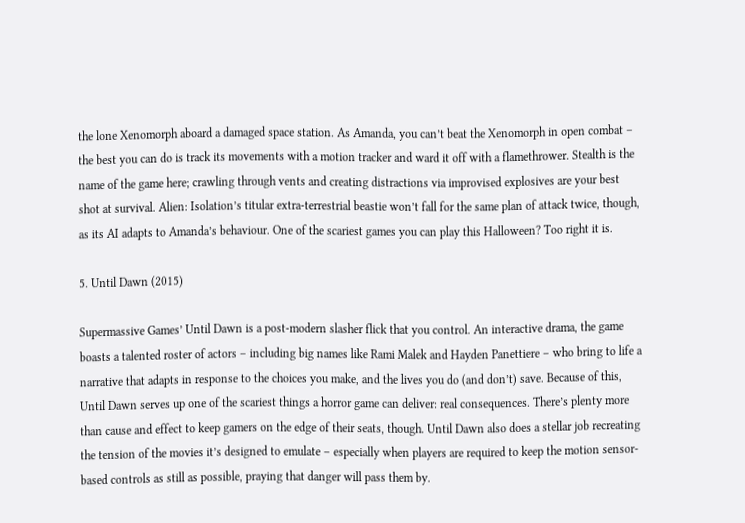the lone Xenomorph aboard a damaged space station. As Amanda, you can’t beat the Xenomorph in open combat – the best you can do is track its movements with a motion tracker and ward it off with a flamethrower. Stealth is the name of the game here; crawling through vents and creating distractions via improvised explosives are your best shot at survival. Alien: Isolation’s titular extra-terrestrial beastie won’t fall for the same plan of attack twice, though, as its AI adapts to Amanda’s behaviour. One of the scariest games you can play this Halloween? Too right it is.

5. Until Dawn (2015)

Supermassive Games’ Until Dawn is a post-modern slasher flick that you control. An interactive drama, the game boasts a talented roster of actors – including big names like Rami Malek and Hayden Panettiere – who bring to life a narrative that adapts in response to the choices you make, and the lives you do (and don’t) save. Because of this, Until Dawn serves up one of the scariest things a horror game can deliver: real consequences. There’s plenty more than cause and effect to keep gamers on the edge of their seats, though. Until Dawn also does a stellar job recreating the tension of the movies it’s designed to emulate – especially when players are required to keep the motion sensor-based controls as still as possible, praying that danger will pass them by.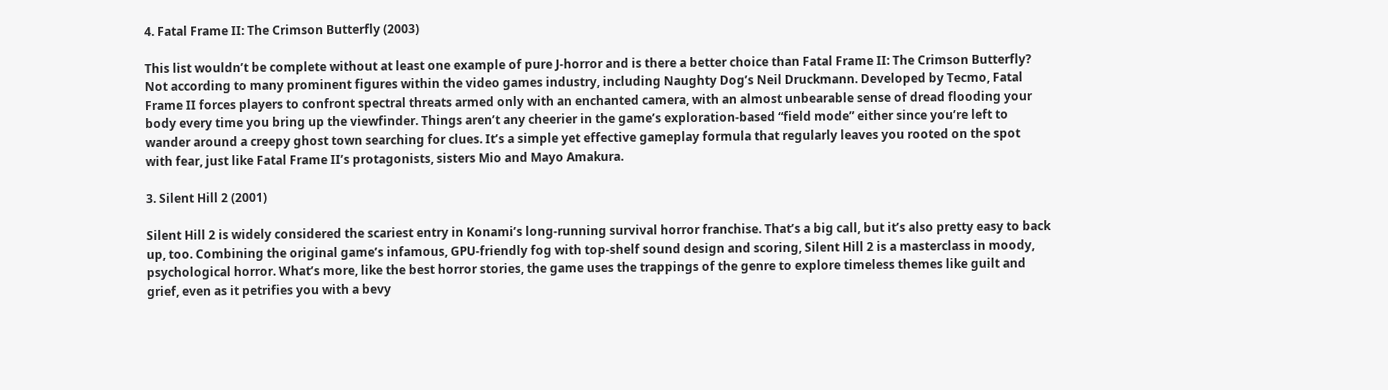4. Fatal Frame II: The Crimson Butterfly (2003)

This list wouldn’t be complete without at least one example of pure J-horror and is there a better choice than Fatal Frame II: The Crimson Butterfly? Not according to many prominent figures within the video games industry, including Naughty Dog’s Neil Druckmann. Developed by Tecmo, Fatal Frame II forces players to confront spectral threats armed only with an enchanted camera, with an almost unbearable sense of dread flooding your body every time you bring up the viewfinder. Things aren’t any cheerier in the game’s exploration-based “field mode” either since you’re left to wander around a creepy ghost town searching for clues. It’s a simple yet effective gameplay formula that regularly leaves you rooted on the spot with fear, just like Fatal Frame II’s protagonists, sisters Mio and Mayo Amakura.

3. Silent Hill 2 (2001)

Silent Hill 2 is widely considered the scariest entry in Konami’s long-running survival horror franchise. That’s a big call, but it’s also pretty easy to back up, too. Combining the original game’s infamous, GPU-friendly fog with top-shelf sound design and scoring, Silent Hill 2 is a masterclass in moody, psychological horror. What’s more, like the best horror stories, the game uses the trappings of the genre to explore timeless themes like guilt and grief, even as it petrifies you with a bevy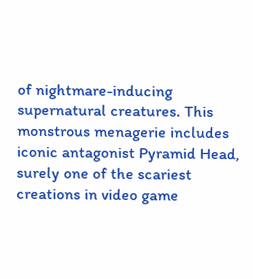of nightmare-inducing supernatural creatures. This monstrous menagerie includes iconic antagonist Pyramid Head, surely one of the scariest creations in video game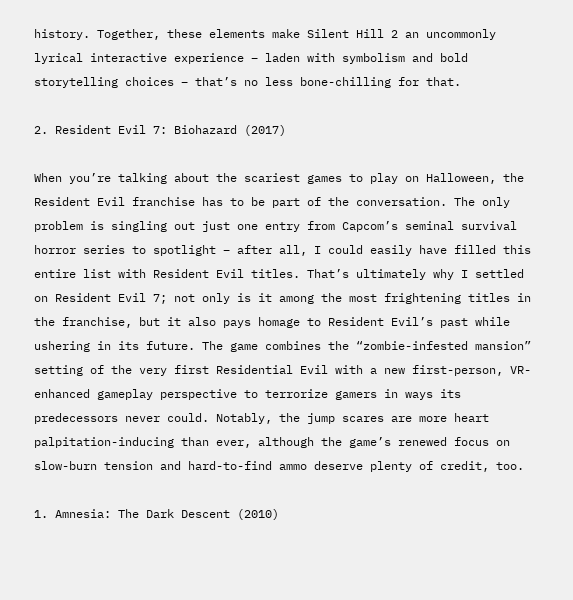history. Together, these elements make Silent Hill 2 an uncommonly lyrical interactive experience – laden with symbolism and bold storytelling choices – that’s no less bone-chilling for that.

2. Resident Evil 7: Biohazard (2017)

When you’re talking about the scariest games to play on Halloween, the Resident Evil franchise has to be part of the conversation. The only problem is singling out just one entry from Capcom’s seminal survival horror series to spotlight – after all, I could easily have filled this entire list with Resident Evil titles. That’s ultimately why I settled on Resident Evil 7; not only is it among the most frightening titles in the franchise, but it also pays homage to Resident Evil’s past while ushering in its future. The game combines the “zombie-infested mansion” setting of the very first Residential Evil with a new first-person, VR-enhanced gameplay perspective to terrorize gamers in ways its predecessors never could. Notably, the jump scares are more heart palpitation-inducing than ever, although the game’s renewed focus on slow-burn tension and hard-to-find ammo deserve plenty of credit, too.

1. Amnesia: The Dark Descent (2010)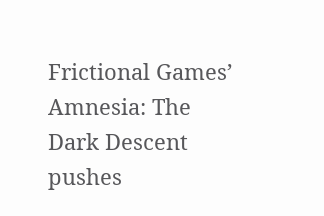Frictional Games’ Amnesia: The Dark Descent pushes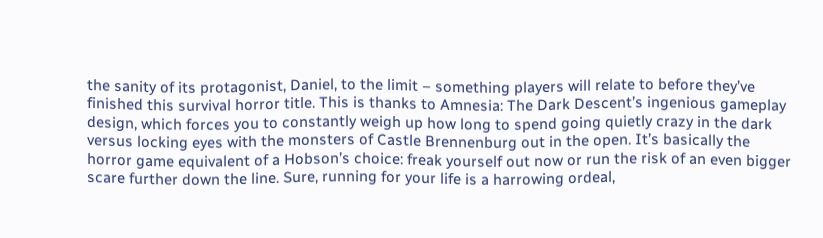the sanity of its protagonist, Daniel, to the limit – something players will relate to before they’ve finished this survival horror title. This is thanks to Amnesia: The Dark Descent’s ingenious gameplay design, which forces you to constantly weigh up how long to spend going quietly crazy in the dark versus locking eyes with the monsters of Castle Brennenburg out in the open. It’s basically the horror game equivalent of a Hobson’s choice: freak yourself out now or run the risk of an even bigger scare further down the line. Sure, running for your life is a harrowing ordeal,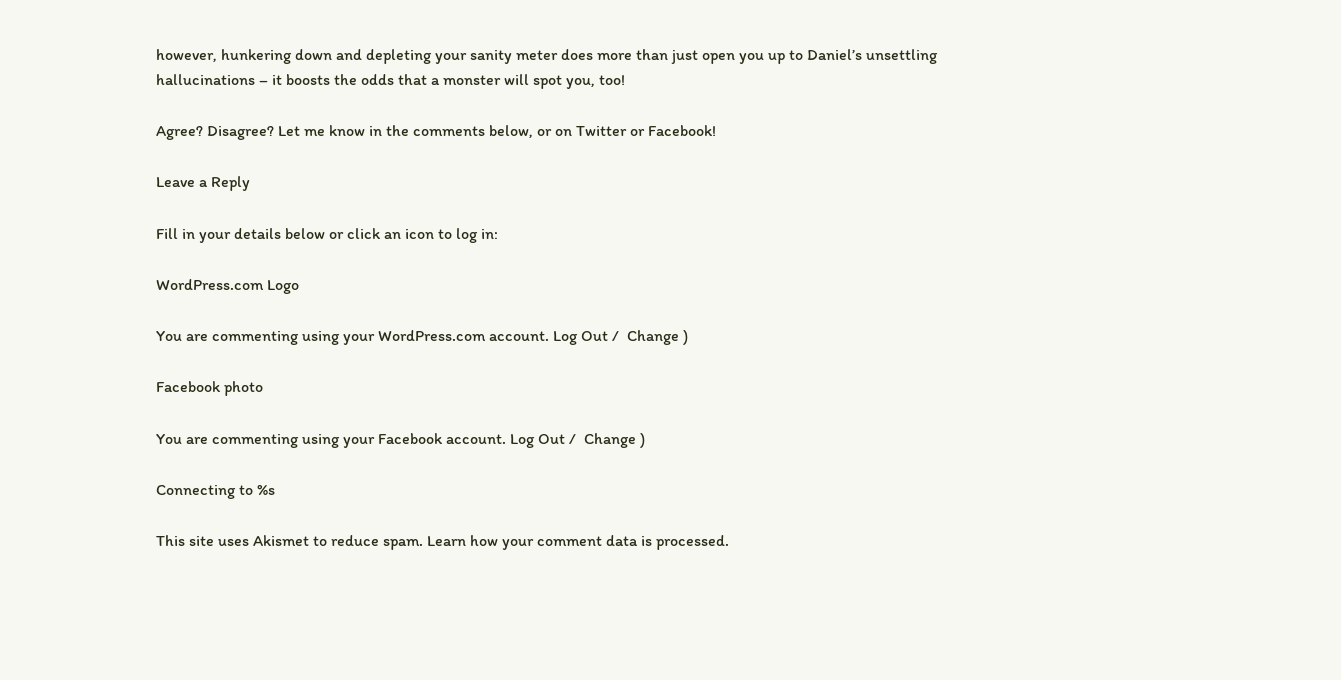however, hunkering down and depleting your sanity meter does more than just open you up to Daniel’s unsettling hallucinations – it boosts the odds that a monster will spot you, too!

Agree? Disagree? Let me know in the comments below, or on Twitter or Facebook!

Leave a Reply

Fill in your details below or click an icon to log in:

WordPress.com Logo

You are commenting using your WordPress.com account. Log Out /  Change )

Facebook photo

You are commenting using your Facebook account. Log Out /  Change )

Connecting to %s

This site uses Akismet to reduce spam. Learn how your comment data is processed.